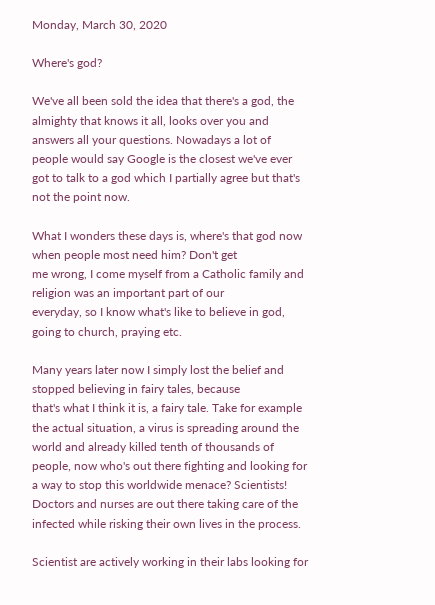Monday, March 30, 2020

Where's god?

We've all been sold the idea that there's a god, the almighty that knows it all, looks over you and answers all your questions. Nowadays a lot of people would say Google is the closest we've ever got to talk to a god which I partially agree but that's not the point now.

What I wonders these days is, where's that god now when people most need him? Don't get
me wrong, I come myself from a Catholic family and religion was an important part of our
everyday, so I know what's like to believe in god, going to church, praying etc.

Many years later now I simply lost the belief and stopped believing in fairy tales, because
that's what I think it is, a fairy tale. Take for example the actual situation, a virus is spreading around the world and already killed tenth of thousands of people, now who's out there fighting and looking for a way to stop this worldwide menace? Scientists! Doctors and nurses are out there taking care of the infected while risking their own lives in the process.

Scientist are actively working in their labs looking for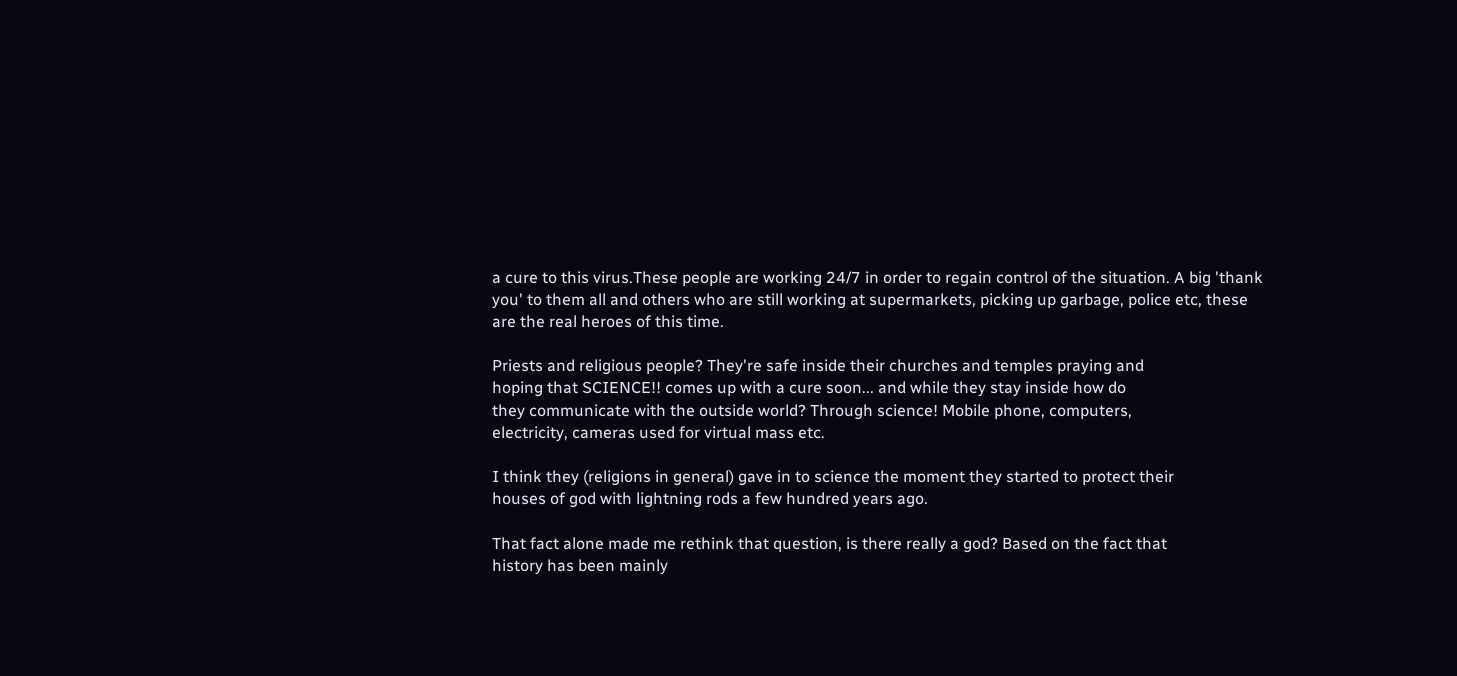a cure to this virus.These people are working 24/7 in order to regain control of the situation. A big 'thank you' to them all and others who are still working at supermarkets, picking up garbage, police etc, these are the real heroes of this time.

Priests and religious people? They're safe inside their churches and temples praying and
hoping that SCIENCE!! comes up with a cure soon... and while they stay inside how do
they communicate with the outside world? Through science! Mobile phone, computers,
electricity, cameras used for virtual mass etc.

I think they (religions in general) gave in to science the moment they started to protect their
houses of god with lightning rods a few hundred years ago.

That fact alone made me rethink that question, is there really a god? Based on the fact that
history has been mainly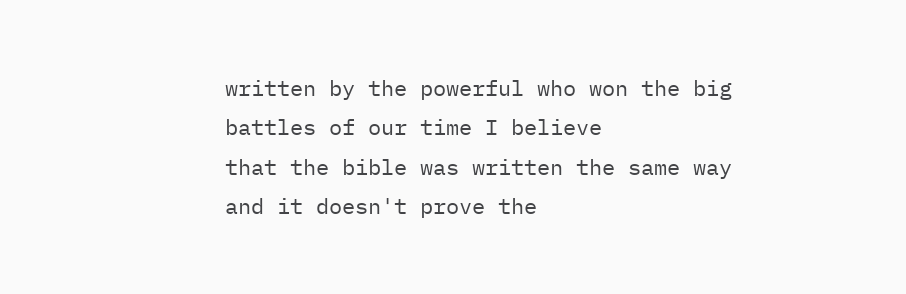written by the powerful who won the big battles of our time I believe
that the bible was written the same way and it doesn't prove the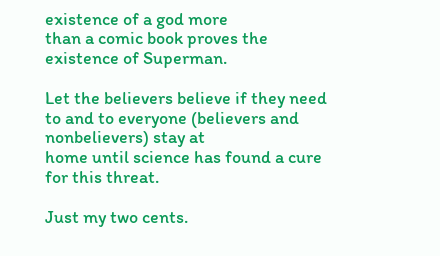existence of a god more
than a comic book proves the existence of Superman.

Let the believers believe if they need to and to everyone (believers and nonbelievers) stay at
home until science has found a cure for this threat.

Just my two cents.